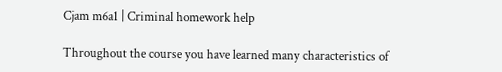Cjam m6a1 | Criminal homework help

Throughout the course you have learned many characteristics of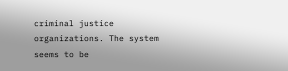criminal justice organizations. The system seems to be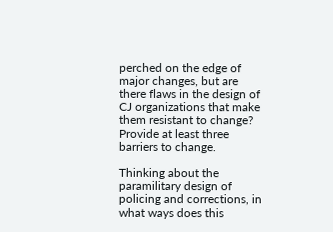perched on the edge of major changes, but are there flaws in the design of CJ organizations that make them resistant to change? Provide at least three barriers to change.

Thinking about the paramilitary design of policing and corrections, in what ways does this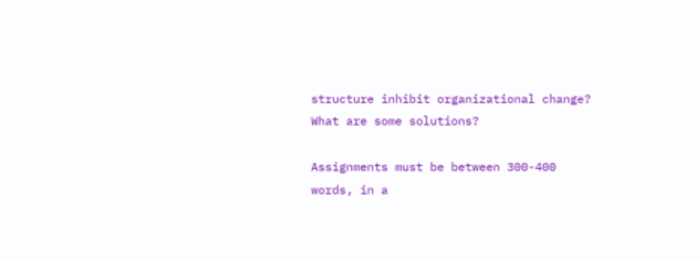structure inhibit organizational change? What are some solutions?

Assignments must be between 300-400 words, in a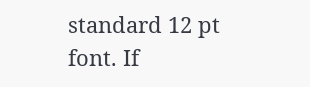standard 12 pt font. If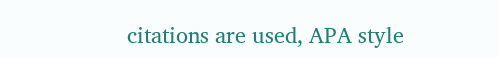citations are used, APA style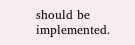should be implemented.